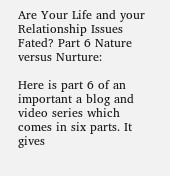Are Your Life and your Relationship Issues Fated? Part 6 Nature versus Nurture:

Here is part 6 of an important a blog and video series which comes in six parts. It gives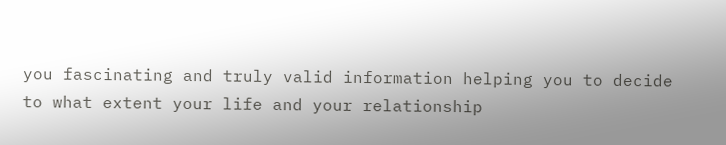you fascinating and truly valid information helping you to decide to what extent your life and your relationship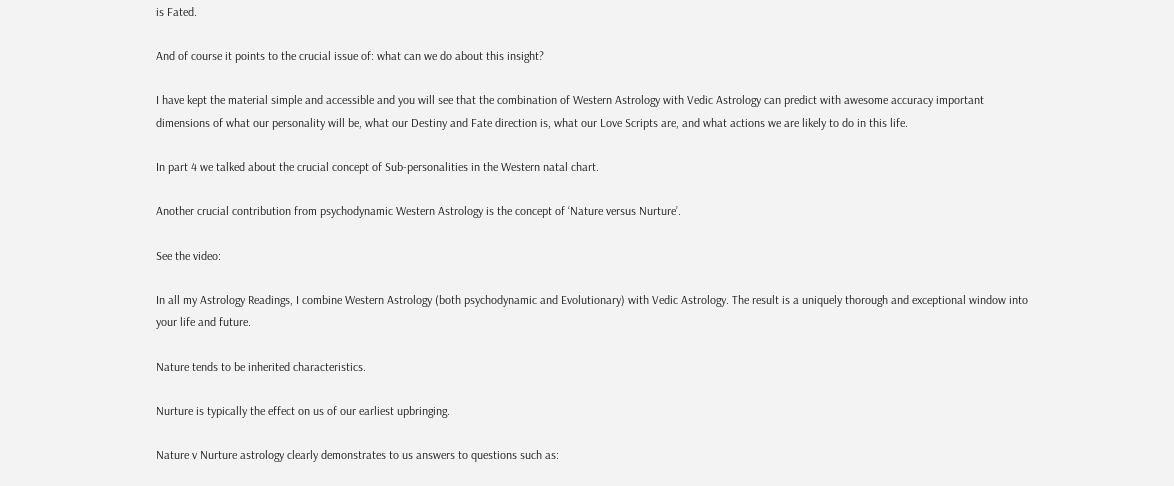is Fated.

And of course it points to the crucial issue of: what can we do about this insight?

I have kept the material simple and accessible and you will see that the combination of Western Astrology with Vedic Astrology can predict with awesome accuracy important dimensions of what our personality will be, what our Destiny and Fate direction is, what our Love Scripts are, and what actions we are likely to do in this life.

In part 4 we talked about the crucial concept of Sub-personalities in the Western natal chart.

Another crucial contribution from psychodynamic Western Astrology is the concept of ‘Nature versus Nurture’.

See the video:

In all my Astrology Readings, I combine Western Astrology (both psychodynamic and Evolutionary) with Vedic Astrology. The result is a uniquely thorough and exceptional window into your life and future.

Nature tends to be inherited characteristics.

Nurture is typically the effect on us of our earliest upbringing.

Nature v Nurture astrology clearly demonstrates to us answers to questions such as: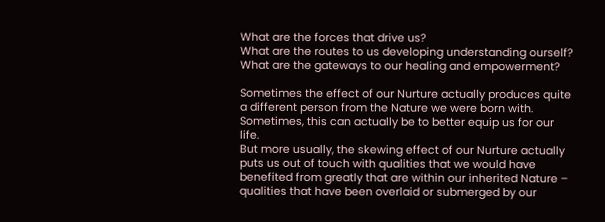What are the forces that drive us?
What are the routes to us developing understanding ourself?
What are the gateways to our healing and empowerment?

Sometimes the effect of our Nurture actually produces quite a different person from the Nature we were born with.
Sometimes, this can actually be to better equip us for our life.
But more usually, the skewing effect of our Nurture actually puts us out of touch with qualities that we would have benefited from greatly that are within our inherited Nature – qualities that have been overlaid or submerged by our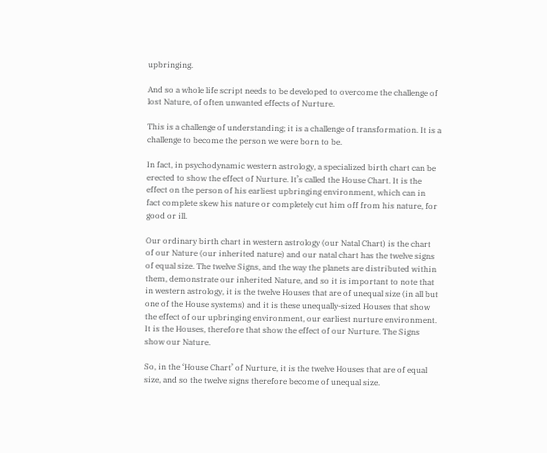upbringing.

And so a whole life script needs to be developed to overcome the challenge of lost Nature, of often unwanted effects of Nurture.

This is a challenge of understanding; it is a challenge of transformation. It is a challenge to become the person we were born to be.

In fact, in psychodynamic western astrology, a specialized birth chart can be erected to show the effect of Nurture. It’s called the House Chart. It is the effect on the person of his earliest upbringing environment, which can in fact complete skew his nature or completely cut him off from his nature, for good or ill.

Our ordinary birth chart in western astrology (our Natal Chart) is the chart of our Nature (our inherited nature) and our natal chart has the twelve signs of equal size. The twelve Signs, and the way the planets are distributed within them, demonstrate our inherited Nature, and so it is important to note that in western astrology, it is the twelve Houses that are of unequal size (in all but one of the House systems) and it is these unequally-sized Houses that show the effect of our upbringing environment, our earliest nurture environment. It is the Houses, therefore that show the effect of our Nurture. The Signs show our Nature.

So, in the ‘House Chart’ of Nurture, it is the twelve Houses that are of equal size, and so the twelve signs therefore become of unequal size.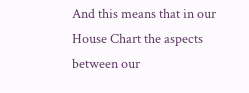And this means that in our House Chart the aspects between our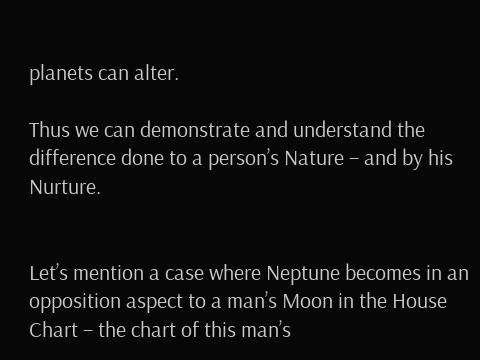planets can alter.

Thus we can demonstrate and understand the difference done to a person’s Nature – and by his Nurture.


Let’s mention a case where Neptune becomes in an opposition aspect to a man’s Moon in the House Chart – the chart of this man’s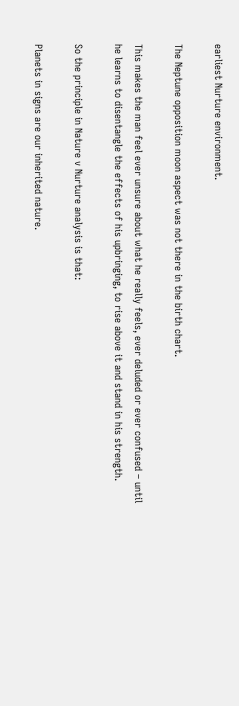earliest Nurture environment.

The Neptune opposition moon aspect was not there in the birth chart.

This makes the man feel ever unsure about what he really feels, ever deluded or ever confused – until he learns to disentangle the effects of his upbringing, to rise above it and stand in his strength.

So the principle in Nature v Nurture analysis is that:

Planets in signs are our inherited nature.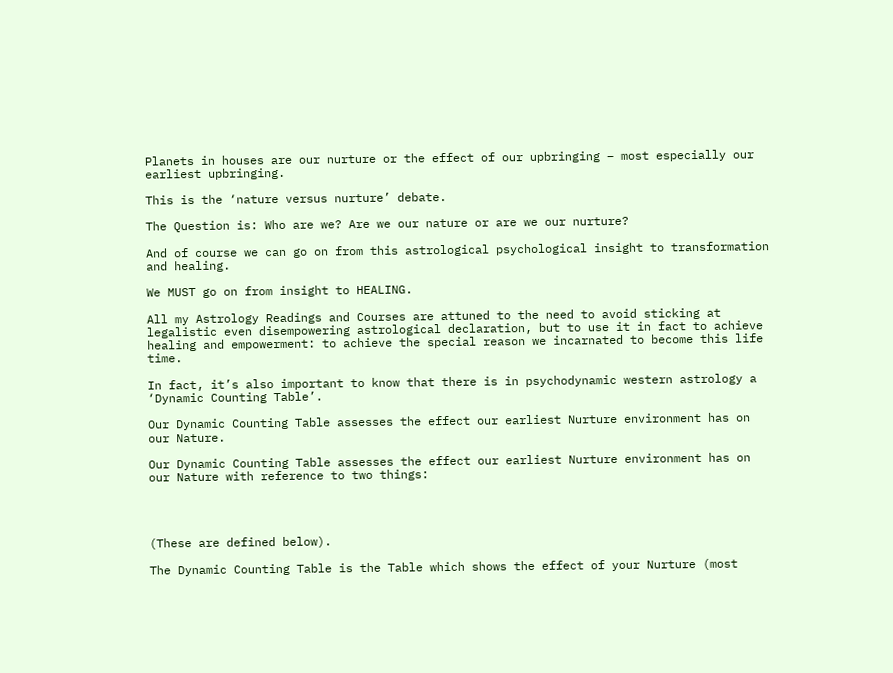Planets in houses are our nurture or the effect of our upbringing – most especially our earliest upbringing.

This is the ‘nature versus nurture’ debate.

The Question is: Who are we? Are we our nature or are we our nurture?

And of course we can go on from this astrological psychological insight to transformation and healing.

We MUST go on from insight to HEALING.

All my Astrology Readings and Courses are attuned to the need to avoid sticking at legalistic even disempowering astrological declaration, but to use it in fact to achieve healing and empowerment: to achieve the special reason we incarnated to become this life time.

In fact, it’s also important to know that there is in psychodynamic western astrology a ‘Dynamic Counting Table’.

Our Dynamic Counting Table assesses the effect our earliest Nurture environment has on our Nature.

Our Dynamic Counting Table assesses the effect our earliest Nurture environment has on our Nature with reference to two things:




(These are defined below).

The Dynamic Counting Table is the Table which shows the effect of your Nurture (most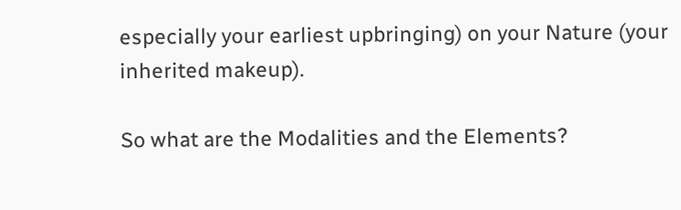especially your earliest upbringing) on your Nature (your inherited makeup).

So what are the Modalities and the Elements?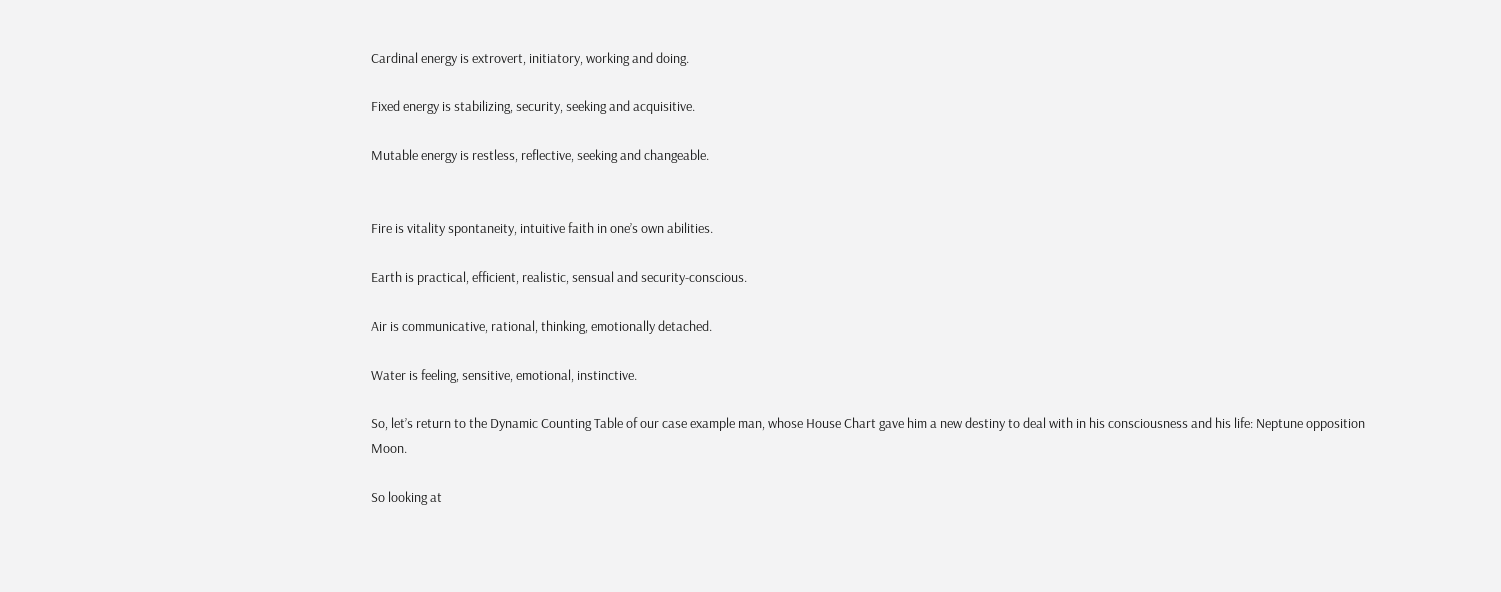Cardinal energy is extrovert, initiatory, working and doing.

Fixed energy is stabilizing, security, seeking and acquisitive.

Mutable energy is restless, reflective, seeking and changeable.


Fire is vitality spontaneity, intuitive faith in one’s own abilities.

Earth is practical, efficient, realistic, sensual and security-conscious.

Air is communicative, rational, thinking, emotionally detached.

Water is feeling, sensitive, emotional, instinctive.

So, let’s return to the Dynamic Counting Table of our case example man, whose House Chart gave him a new destiny to deal with in his consciousness and his life: Neptune opposition Moon.

So looking at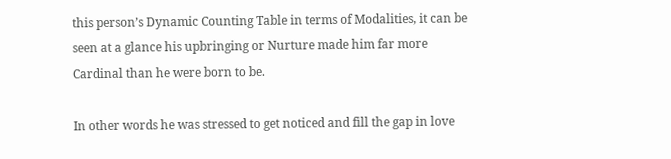this person’s Dynamic Counting Table in terms of Modalities, it can be seen at a glance his upbringing or Nurture made him far more Cardinal than he were born to be.

In other words he was stressed to get noticed and fill the gap in love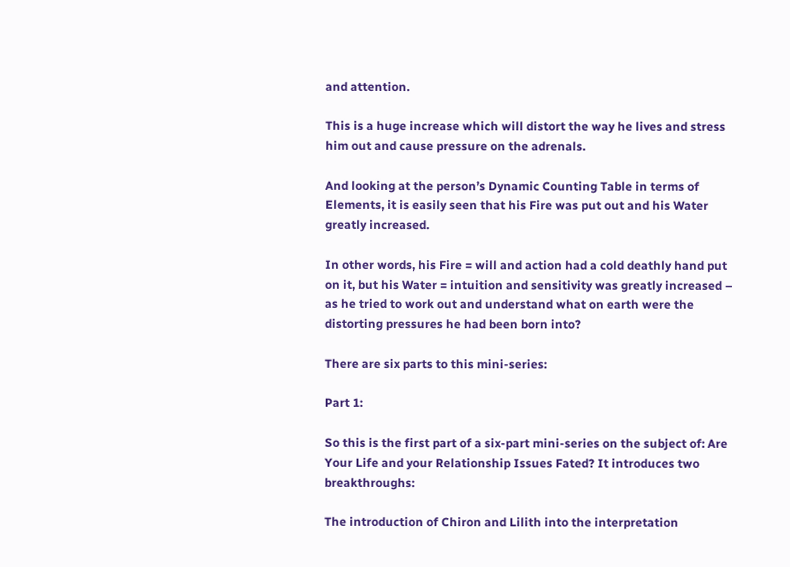and attention.

This is a huge increase which will distort the way he lives and stress him out and cause pressure on the adrenals.

And looking at the person’s Dynamic Counting Table in terms of Elements, it is easily seen that his Fire was put out and his Water greatly increased.

In other words, his Fire = will and action had a cold deathly hand put on it, but his Water = intuition and sensitivity was greatly increased – as he tried to work out and understand what on earth were the distorting pressures he had been born into?

There are six parts to this mini-series:

Part 1:

So this is the first part of a six-part mini-series on the subject of: Are Your Life and your Relationship Issues Fated? It introduces two breakthroughs:

The introduction of Chiron and Lilith into the interpretation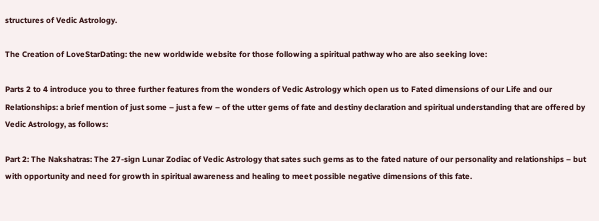structures of Vedic Astrology.

The Creation of LoveStarDating: the new worldwide website for those following a spiritual pathway who are also seeking love:

Parts 2 to 4 introduce you to three further features from the wonders of Vedic Astrology which open us to Fated dimensions of our Life and our Relationships: a brief mention of just some – just a few – of the utter gems of fate and destiny declaration and spiritual understanding that are offered by Vedic Astrology, as follows:

Part 2: The Nakshatras: The 27-sign Lunar Zodiac of Vedic Astrology that sates such gems as to the fated nature of our personality and relationships – but with opportunity and need for growth in spiritual awareness and healing to meet possible negative dimensions of this fate.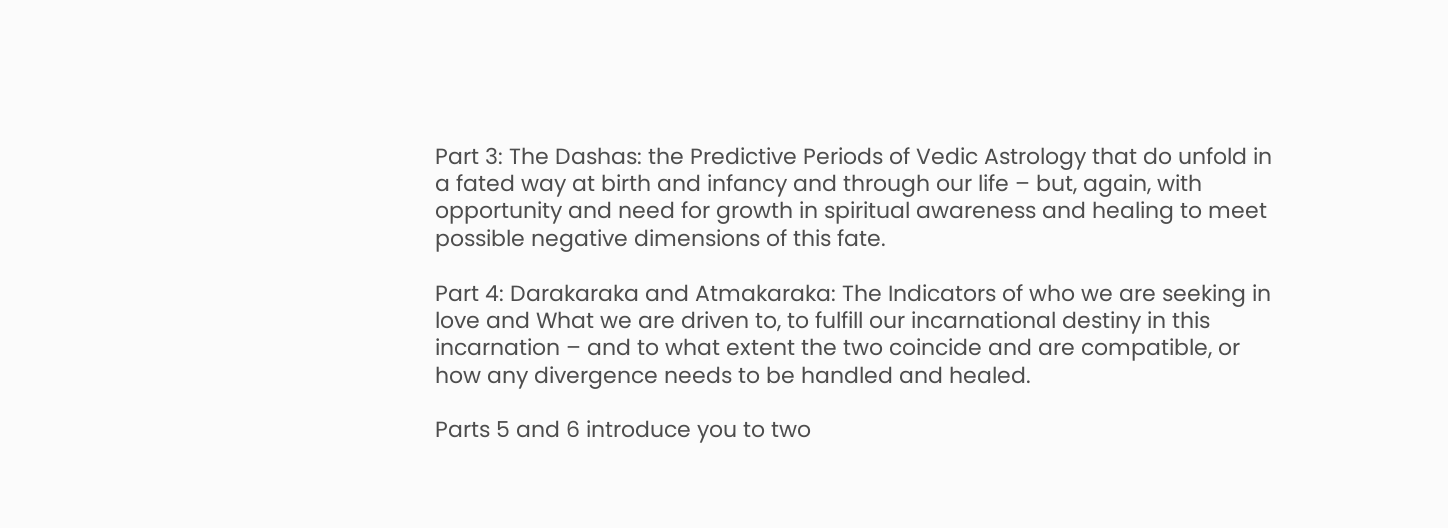Part 3: The Dashas: the Predictive Periods of Vedic Astrology that do unfold in a fated way at birth and infancy and through our life – but, again, with opportunity and need for growth in spiritual awareness and healing to meet possible negative dimensions of this fate.

Part 4: Darakaraka and Atmakaraka: The Indicators of who we are seeking in love and What we are driven to, to fulfill our incarnational destiny in this incarnation – and to what extent the two coincide and are compatible, or how any divergence needs to be handled and healed.

Parts 5 and 6 introduce you to two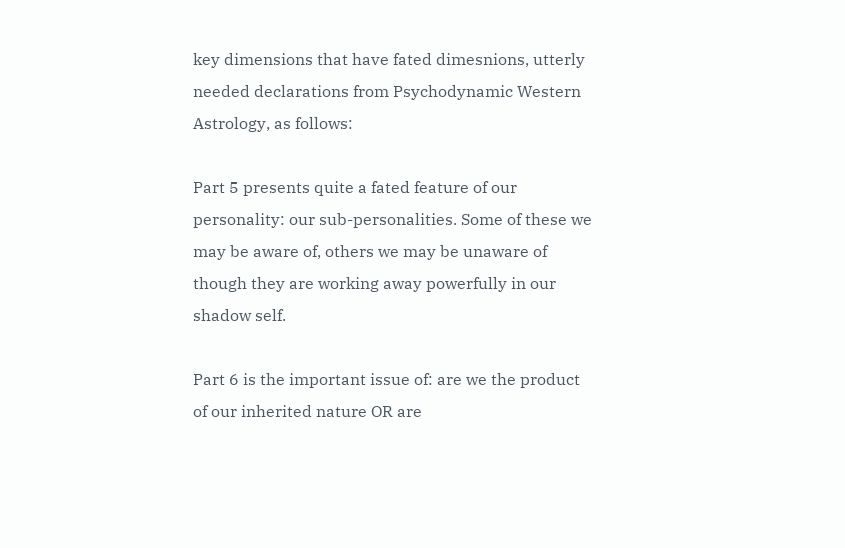key dimensions that have fated dimesnions, utterly needed declarations from Psychodynamic Western Astrology, as follows:

Part 5 presents quite a fated feature of our personality: our sub-personalities. Some of these we may be aware of, others we may be unaware of though they are working away powerfully in our shadow self.

Part 6 is the important issue of: are we the product of our inherited nature OR are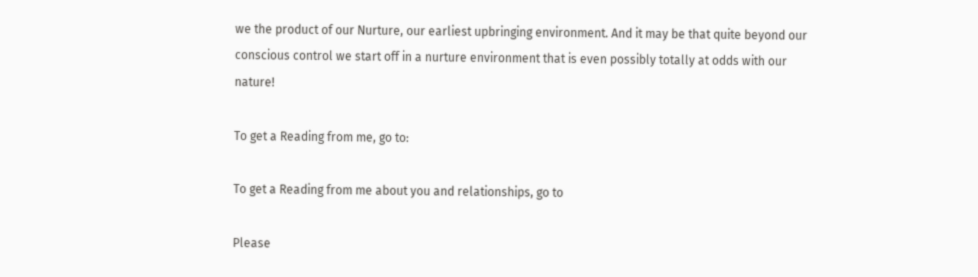we the product of our Nurture, our earliest upbringing environment. And it may be that quite beyond our conscious control we start off in a nurture environment that is even possibly totally at odds with our nature!

To get a Reading from me, go to:

To get a Reading from me about you and relationships, go to

Please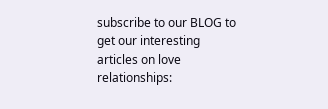subscribe to our BLOG to get our interesting articles on love relationships: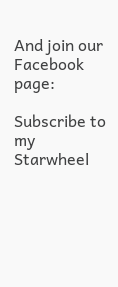And join our Facebook page:

Subscribe to my Starwheel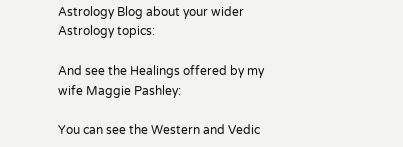Astrology Blog about your wider Astrology topics:

And see the Healings offered by my wife Maggie Pashley:

You can see the Western and Vedic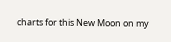charts for this New Moon on my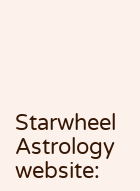Starwheel Astrology website: